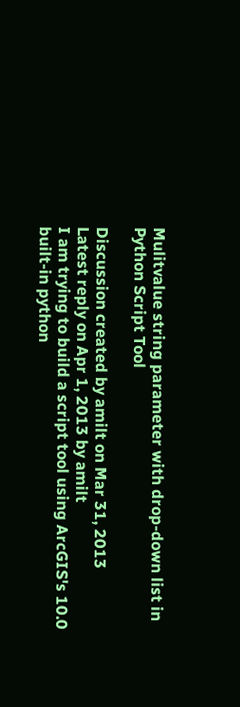Mulitvalue string parameter with drop-down list in Python Script Tool

Discussion created by amilt on Mar 31, 2013
Latest reply on Apr 1, 2013 by amilt
I am trying to build a script tool using ArcGIS's 10.0 built-in python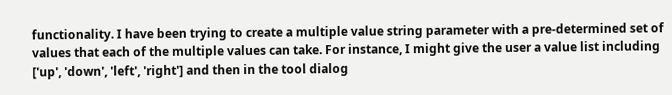functionality. I have been trying to create a multiple value string parameter with a pre-determined set of values that each of the multiple values can take. For instance, I might give the user a value list including ['up', 'down', 'left', 'right'] and then in the tool dialog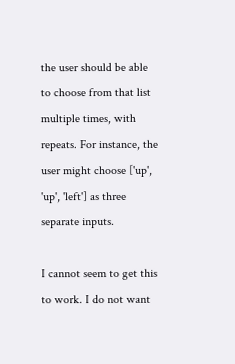the user should be able to choose from that list multiple times, with repeats. For instance, the user might choose ['up', 'up', 'left'] as three separate inputs.

I cannot seem to get this to work. I do not want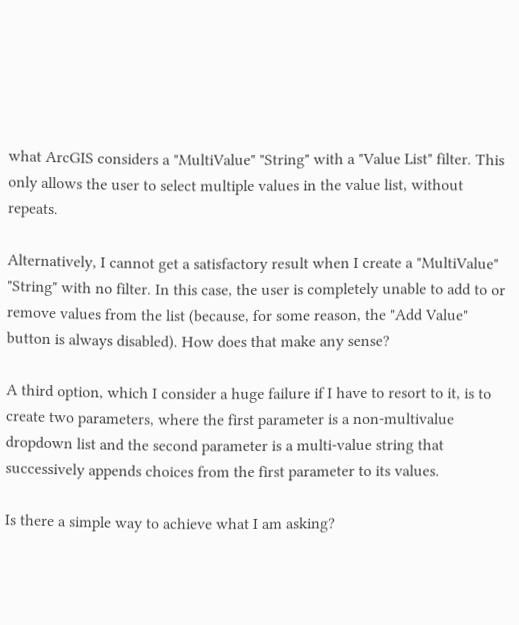what ArcGIS considers a "MultiValue" "String" with a "Value List" filter. This only allows the user to select multiple values in the value list, without repeats.

Alternatively, I cannot get a satisfactory result when I create a "MultiValue" "String" with no filter. In this case, the user is completely unable to add to or remove values from the list (because, for some reason, the "Add Value" button is always disabled). How does that make any sense?

A third option, which I consider a huge failure if I have to resort to it, is to create two parameters, where the first parameter is a non-multivalue dropdown list and the second parameter is a multi-value string that successively appends choices from the first parameter to its values.

Is there a simple way to achieve what I am asking?